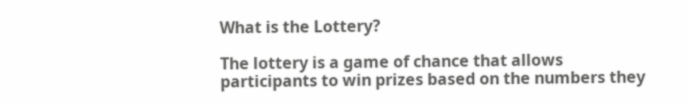What is the Lottery?

The lottery is a game of chance that allows participants to win prizes based on the numbers they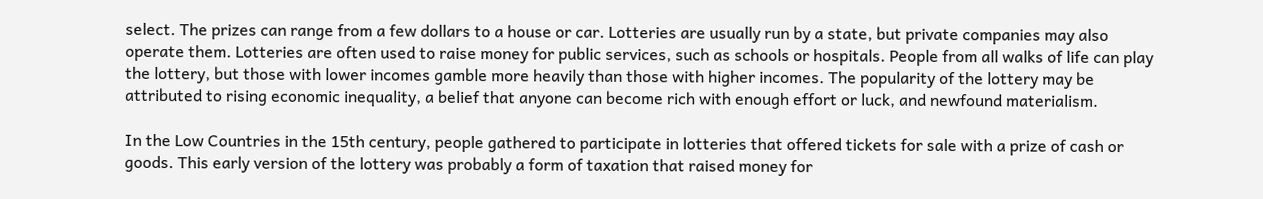select. The prizes can range from a few dollars to a house or car. Lotteries are usually run by a state, but private companies may also operate them. Lotteries are often used to raise money for public services, such as schools or hospitals. People from all walks of life can play the lottery, but those with lower incomes gamble more heavily than those with higher incomes. The popularity of the lottery may be attributed to rising economic inequality, a belief that anyone can become rich with enough effort or luck, and newfound materialism.

In the Low Countries in the 15th century, people gathered to participate in lotteries that offered tickets for sale with a prize of cash or goods. This early version of the lottery was probably a form of taxation that raised money for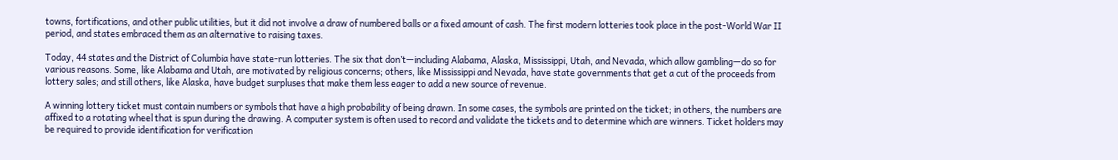towns, fortifications, and other public utilities, but it did not involve a draw of numbered balls or a fixed amount of cash. The first modern lotteries took place in the post-World War II period, and states embraced them as an alternative to raising taxes.

Today, 44 states and the District of Columbia have state-run lotteries. The six that don’t—including Alabama, Alaska, Mississippi, Utah, and Nevada, which allow gambling—do so for various reasons. Some, like Alabama and Utah, are motivated by religious concerns; others, like Mississippi and Nevada, have state governments that get a cut of the proceeds from lottery sales; and still others, like Alaska, have budget surpluses that make them less eager to add a new source of revenue.

A winning lottery ticket must contain numbers or symbols that have a high probability of being drawn. In some cases, the symbols are printed on the ticket; in others, the numbers are affixed to a rotating wheel that is spun during the drawing. A computer system is often used to record and validate the tickets and to determine which are winners. Ticket holders may be required to provide identification for verification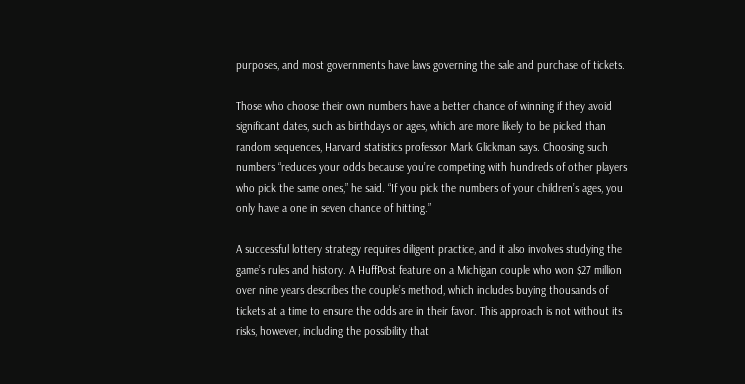purposes, and most governments have laws governing the sale and purchase of tickets.

Those who choose their own numbers have a better chance of winning if they avoid significant dates, such as birthdays or ages, which are more likely to be picked than random sequences, Harvard statistics professor Mark Glickman says. Choosing such numbers “reduces your odds because you’re competing with hundreds of other players who pick the same ones,” he said. “If you pick the numbers of your children’s ages, you only have a one in seven chance of hitting.”

A successful lottery strategy requires diligent practice, and it also involves studying the game’s rules and history. A HuffPost feature on a Michigan couple who won $27 million over nine years describes the couple’s method, which includes buying thousands of tickets at a time to ensure the odds are in their favor. This approach is not without its risks, however, including the possibility that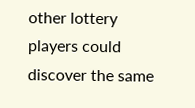other lottery players could discover the same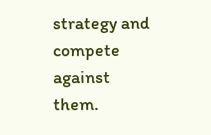strategy and compete against them.